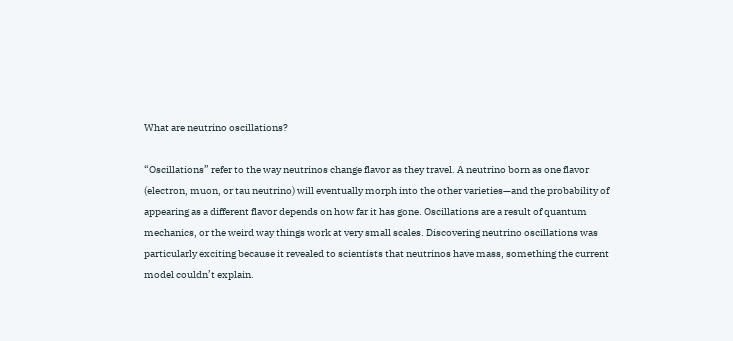What are neutrino oscillations?

“Oscillations” refer to the way neutrinos change flavor as they travel. A neutrino born as one flavor (electron, muon, or tau neutrino) will eventually morph into the other varieties—and the probability of appearing as a different flavor depends on how far it has gone. Oscillations are a result of quantum mechanics, or the weird way things work at very small scales. Discovering neutrino oscillations was particularly exciting because it revealed to scientists that neutrinos have mass, something the current model couldn’t explain.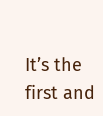It’s the first and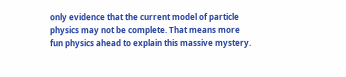only evidence that the current model of particle physics may not be complete. That means more fun physics ahead to explain this massive mystery.